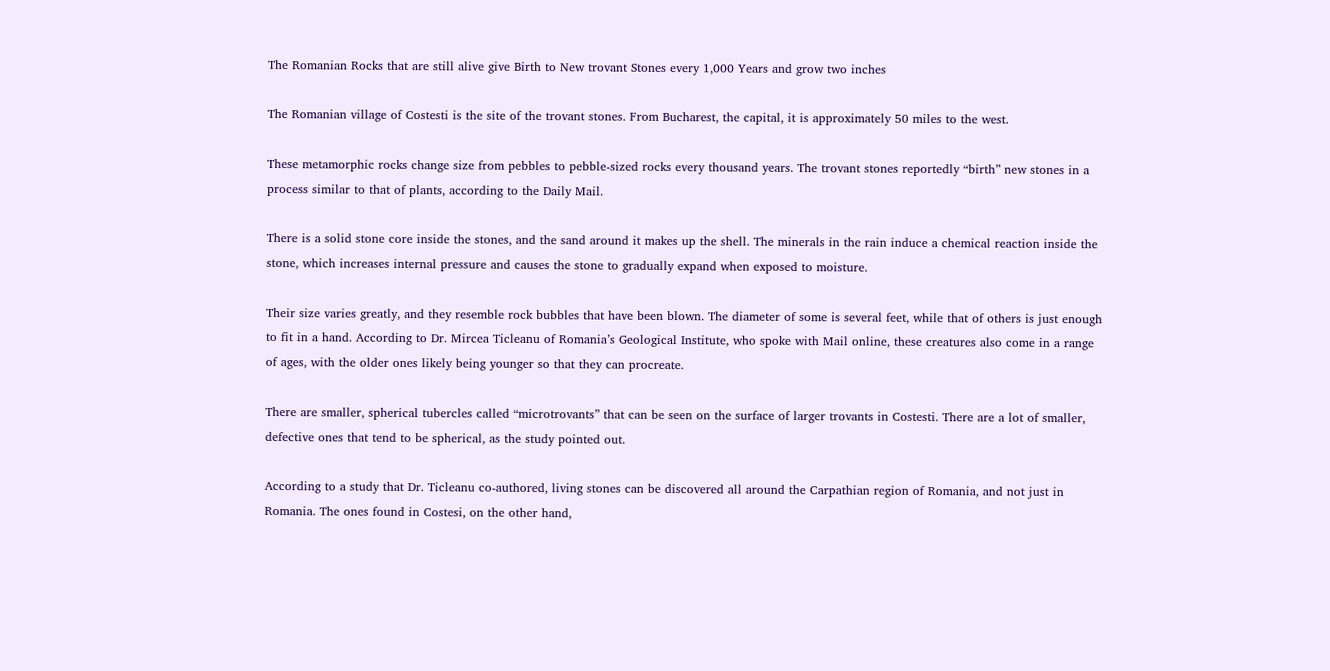The Romanian Rocks that are still alive give Birth to New trovant Stones every 1,000 Years and grow two inches

The Romanian village of Costesti is the site of the trovant stones. From Bucharest, the capital, it is approximately 50 miles to the west.

These metamorphic rocks change size from pebbles to pebble-sized rocks every thousand years. The trovant stones reportedly “birth” new stones in a process similar to that of plants, according to the Daily Mail.

There is a solid stone core inside the stones, and the sand around it makes up the shell. The minerals in the rain induce a chemical reaction inside the stone, which increases internal pressure and causes the stone to gradually expand when exposed to moisture.

Their size varies greatly, and they resemble rock bubbles that have been blown. The diameter of some is several feet, while that of others is just enough to fit in a hand. According to Dr. Mircea Ticleanu of Romania’s Geological Institute, who spoke with Mail online, these creatures also come in a range of ages, with the older ones likely being younger so that they can procreate.

There are smaller, spherical tubercles called “microtrovants” that can be seen on the surface of larger trovants in Costesti. There are a lot of smaller, defective ones that tend to be spherical, as the study pointed out.

According to a study that Dr. Ticleanu co-authored, living stones can be discovered all around the Carpathian region of Romania, and not just in Romania. The ones found in Costesi, on the other hand,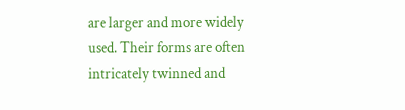are larger and more widely used. Their forms are often intricately twinned and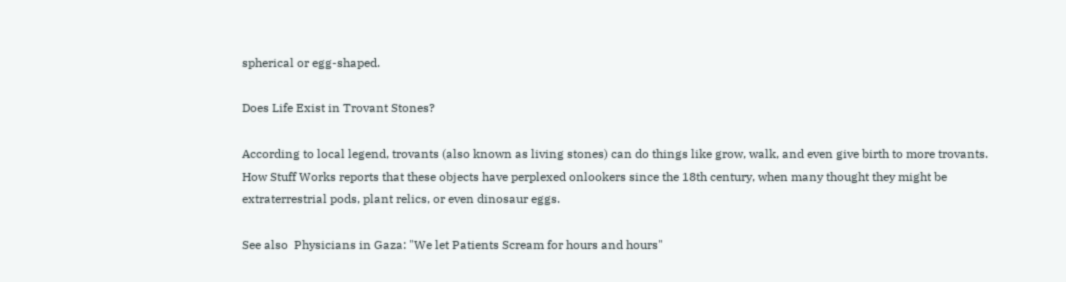spherical or egg-shaped.

Does Life Exist in Trovant Stones?

According to local legend, trovants (also known as living stones) can do things like grow, walk, and even give birth to more trovants. How Stuff Works reports that these objects have perplexed onlookers since the 18th century, when many thought they might be extraterrestrial pods, plant relics, or even dinosaur eggs.

See also  Physicians in Gaza: "We let Patients Scream for hours and hours"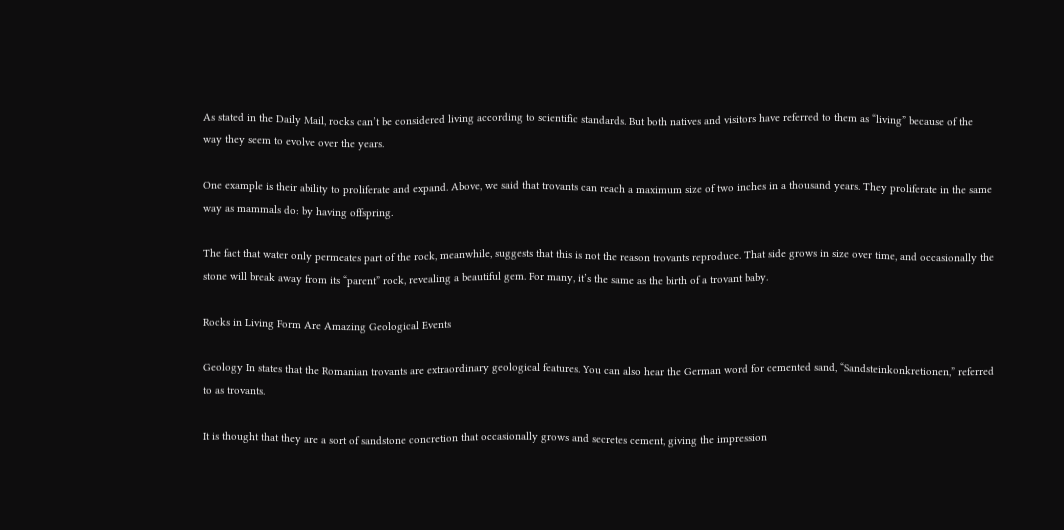As stated in the Daily Mail, rocks can’t be considered living according to scientific standards. But both natives and visitors have referred to them as “living” because of the way they seem to evolve over the years.

One example is their ability to proliferate and expand. Above, we said that trovants can reach a maximum size of two inches in a thousand years. They proliferate in the same way as mammals do: by having offspring.

The fact that water only permeates part of the rock, meanwhile, suggests that this is not the reason trovants reproduce. That side grows in size over time, and occasionally the stone will break away from its “parent” rock, revealing a beautiful gem. For many, it’s the same as the birth of a trovant baby.

Rocks in Living Form Are Amazing Geological Events

Geology In states that the Romanian trovants are extraordinary geological features. You can also hear the German word for cemented sand, “Sandsteinkonkretionen,” referred to as trovants.

It is thought that they are a sort of sandstone concretion that occasionally grows and secretes cement, giving the impression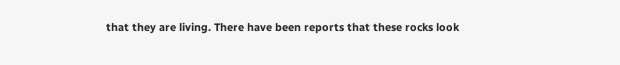that they are living. There have been reports that these rocks look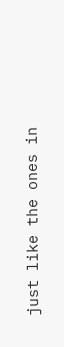just like the ones in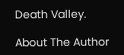Death Valley.

About The Author